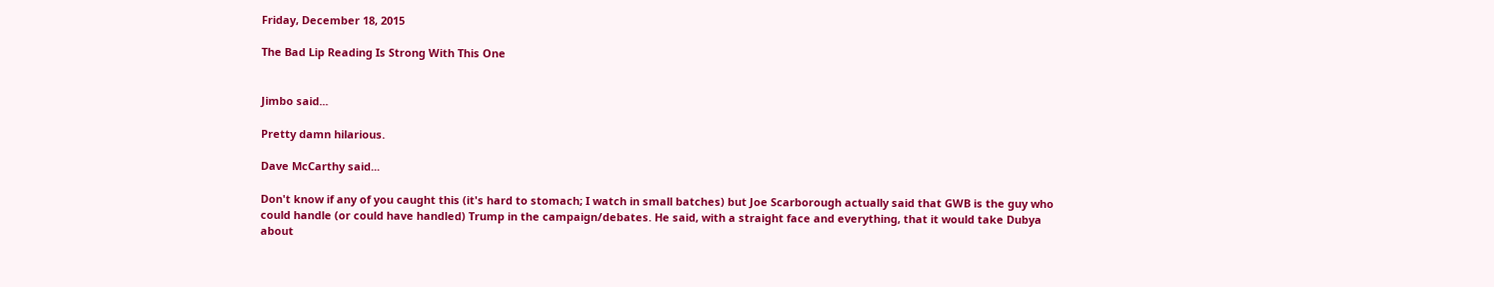Friday, December 18, 2015

The Bad Lip Reading Is Strong With This One


Jimbo said...

Pretty damn hilarious.

Dave McCarthy said...

Don't know if any of you caught this (it's hard to stomach; I watch in small batches) but Joe Scarborough actually said that GWB is the guy who could handle (or could have handled) Trump in the campaign/debates. He said, with a straight face and everything, that it would take Dubya about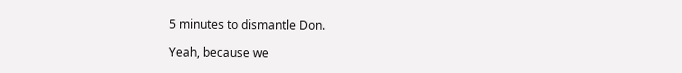5 minutes to dismantle Don.

Yeah, because we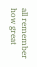all remember how great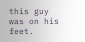this guy was on his feet.